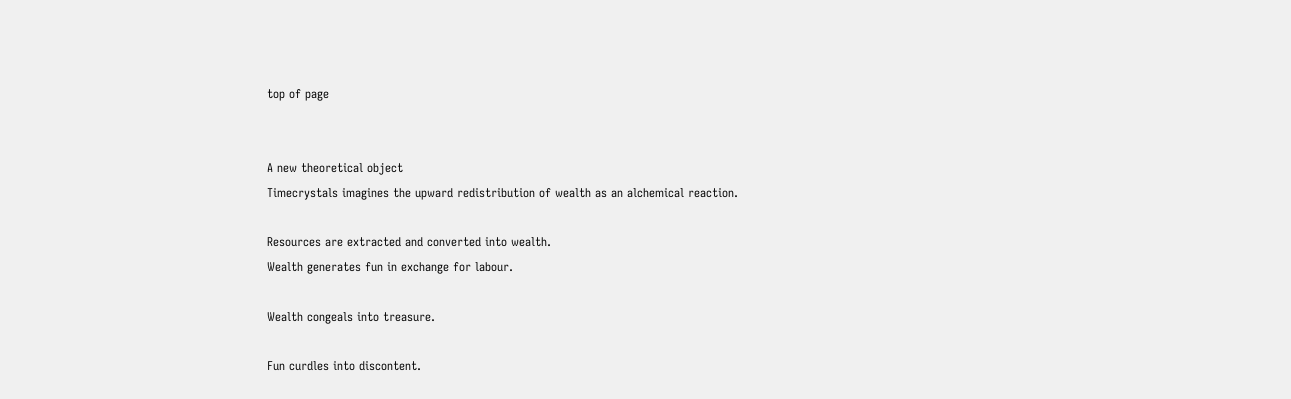top of page


A new theoretical object
Timecrystals imagines the upward redistribution of wealth as an alchemical reaction.

Resources are extracted and converted into wealth.
Wealth generates fun in exchange for labour.

Wealth congeals into treasure.

Fun curdles into discontent.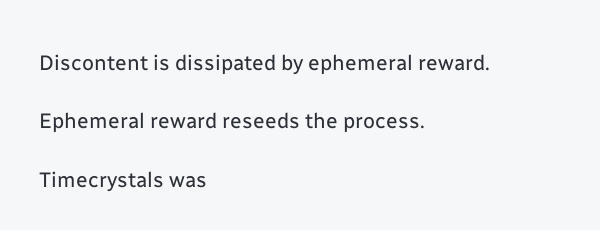Discontent is dissipated by ephemeral reward.

Ephemeral reward reseeds the process.

Timecrystals was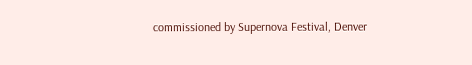commissioned by Supernova Festival, Denver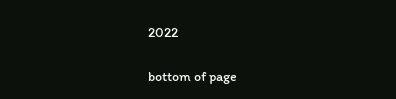2022

bottom of page